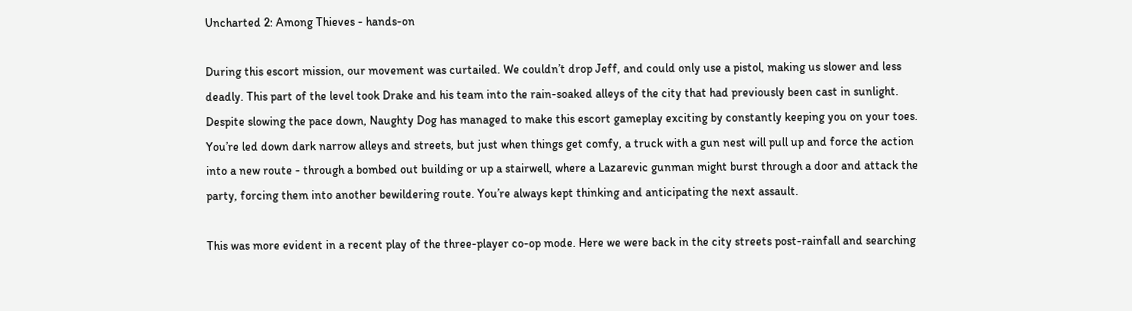Uncharted 2: Among Thieves - hands-on

During this escort mission, our movement was curtailed. We couldn’t drop Jeff, and could only use a pistol, making us slower and less deadly. This part of the level took Drake and his team into the rain-soaked alleys of the city that had previously been cast in sunlight. Despite slowing the pace down, Naughty Dog has managed to make this escort gameplay exciting by constantly keeping you on your toes. You’re led down dark narrow alleys and streets, but just when things get comfy, a truck with a gun nest will pull up and force the action into a new route - through a bombed out building or up a stairwell, where a Lazarevic gunman might burst through a door and attack the party, forcing them into another bewildering route. You’re always kept thinking and anticipating the next assault.

This was more evident in a recent play of the three-player co-op mode. Here we were back in the city streets post-rainfall and searching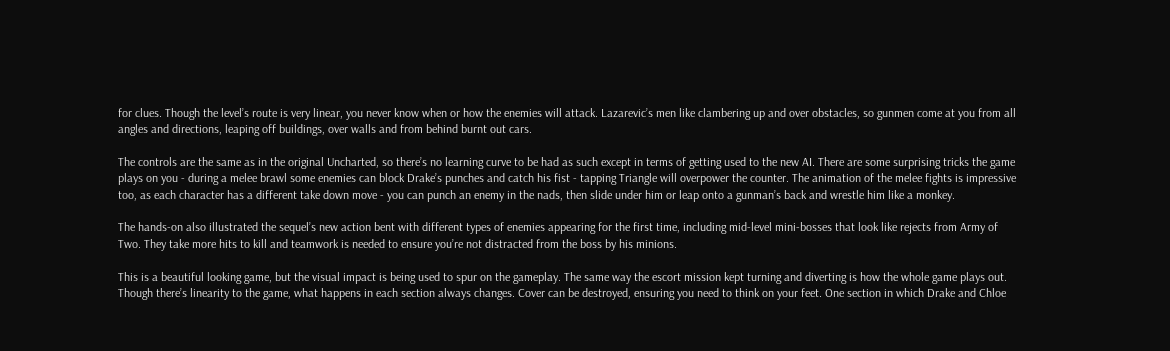for clues. Though the level’s route is very linear, you never know when or how the enemies will attack. Lazarevic’s men like clambering up and over obstacles, so gunmen come at you from all angles and directions, leaping off buildings, over walls and from behind burnt out cars.

The controls are the same as in the original Uncharted, so there’s no learning curve to be had as such except in terms of getting used to the new AI. There are some surprising tricks the game plays on you - during a melee brawl some enemies can block Drake’s punches and catch his fist - tapping Triangle will overpower the counter. The animation of the melee fights is impressive too, as each character has a different take down move - you can punch an enemy in the nads, then slide under him or leap onto a gunman’s back and wrestle him like a monkey.

The hands-on also illustrated the sequel’s new action bent with different types of enemies appearing for the first time, including mid-level mini-bosses that look like rejects from Army of Two. They take more hits to kill and teamwork is needed to ensure you’re not distracted from the boss by his minions.

This is a beautiful looking game, but the visual impact is being used to spur on the gameplay. The same way the escort mission kept turning and diverting is how the whole game plays out. Though there’s linearity to the game, what happens in each section always changes. Cover can be destroyed, ensuring you need to think on your feet. One section in which Drake and Chloe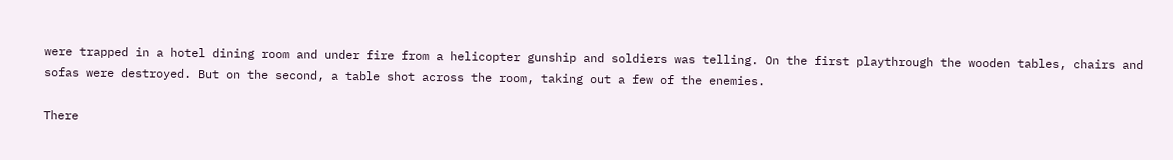were trapped in a hotel dining room and under fire from a helicopter gunship and soldiers was telling. On the first playthrough the wooden tables, chairs and sofas were destroyed. But on the second, a table shot across the room, taking out a few of the enemies.

There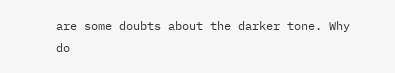are some doubts about the darker tone. Why do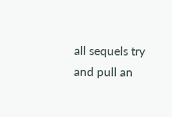all sequels try and pull an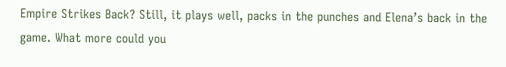Empire Strikes Back? Still, it plays well, packs in the punches and Elena’s back in the game. What more could you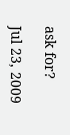ask for?

Jul 23, 2009